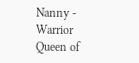Nanny - Warrior Queen of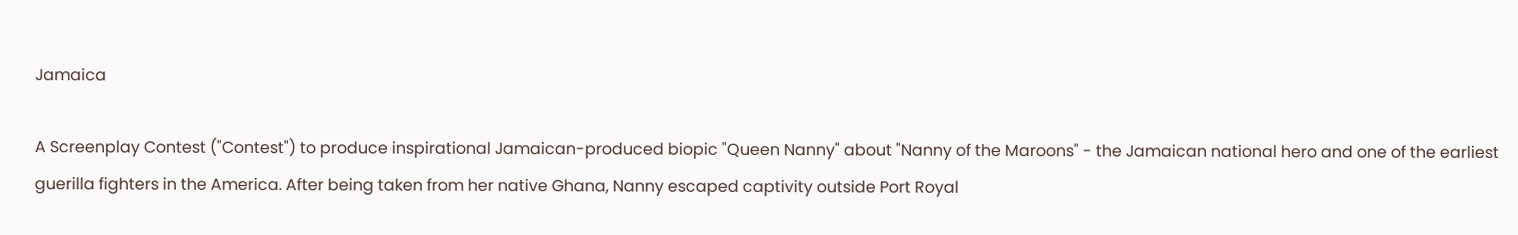Jamaica

A Screenplay Contest ("Contest") to produce inspirational Jamaican-produced biopic "Queen Nanny" about "Nanny of the Maroons" - the Jamaican national hero and one of the earliest guerilla fighters in the America. After being taken from her native Ghana, Nanny escaped captivity outside Port Royal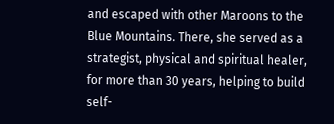and escaped with other Maroons to the Blue Mountains. There, she served as a strategist, physical and spiritual healer, for more than 30 years, helping to build self-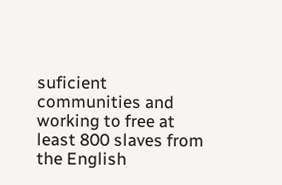suficient communities and working to free at least 800 slaves from the English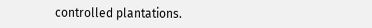controlled plantations.